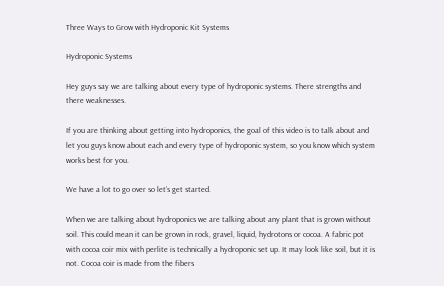Three Ways to Grow with Hydroponic Kit Systems

Hydroponic Systems

Hey guys say we are talking about every type of hydroponic systems. There strengths and there weaknesses.

If you are thinking about getting into hydroponics, the goal of this video is to talk about and let you guys know about each and every type of hydroponic system, so you know which system works best for you.

We have a lot to go over so let’s get started.

When we are talking about hydroponics we are talking about any plant that is grown without soil. This could mean it can be grown in rock, gravel, liquid, hydrotons or cocoa. A fabric pot with cocoa coir mix with perlite is technically a hydroponic set up. It may look like soil, but it is not. Cocoa coir is made from the fibers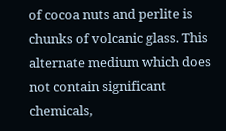of cocoa nuts and perlite is chunks of volcanic glass. This alternate medium which does not contain significant chemicals,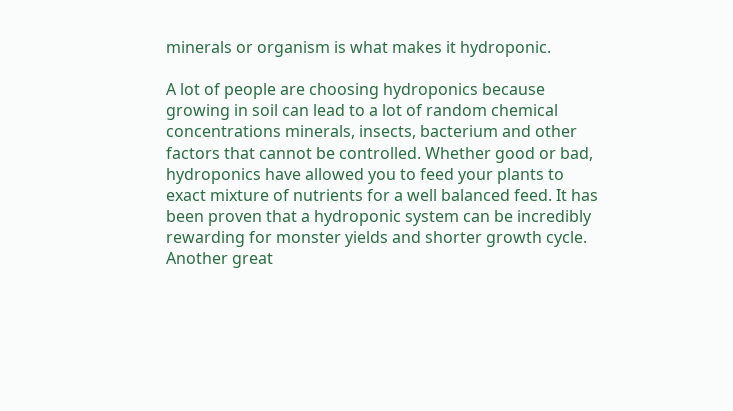minerals or organism is what makes it hydroponic.

A lot of people are choosing hydroponics because growing in soil can lead to a lot of random chemical concentrations minerals, insects, bacterium and other factors that cannot be controlled. Whether good or bad, hydroponics have allowed you to feed your plants to exact mixture of nutrients for a well balanced feed. It has been proven that a hydroponic system can be incredibly rewarding for monster yields and shorter growth cycle. Another great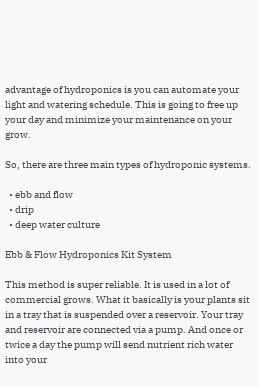advantage of hydroponics is you can automate your light and watering schedule. This is going to free up your day and minimize your maintenance on your grow.

So, there are three main types of hydroponic systems.

  • ebb and flow
  • drip
  • deep water culture

Ebb & Flow Hydroponics Kit System

This method is super reliable. It is used in a lot of commercial grows. What it basically is your plants sit in a tray that is suspended over a reservoir. Your tray and reservoir are connected via a pump. And once or twice a day the pump will send nutrient rich water into your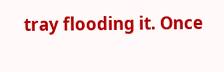tray flooding it. Once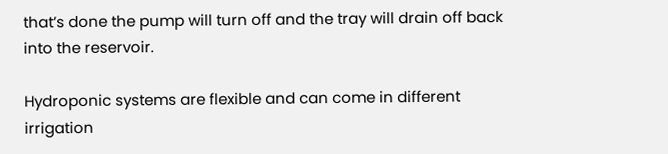that’s done the pump will turn off and the tray will drain off back into the reservoir.

Hydroponic systems are flexible and can come in different irrigation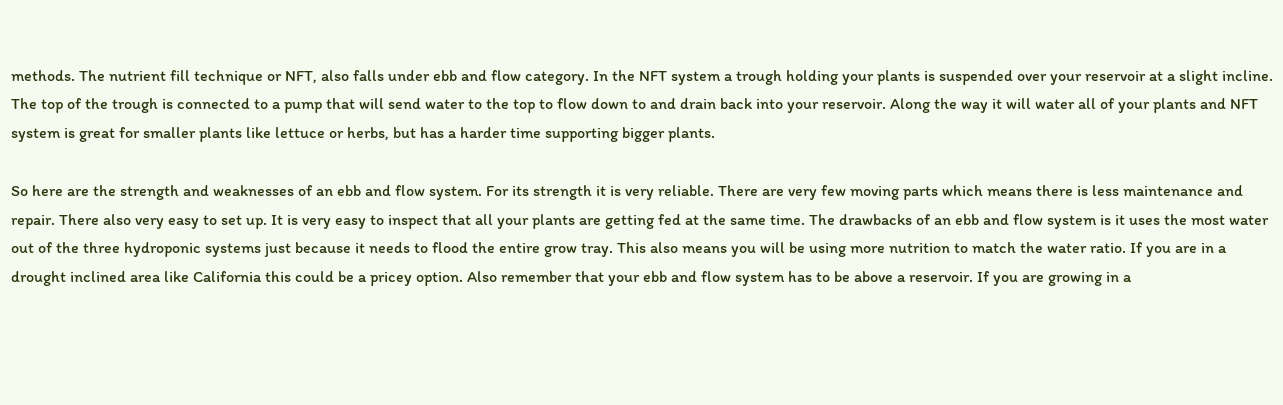methods. The nutrient fill technique or NFT, also falls under ebb and flow category. In the NFT system a trough holding your plants is suspended over your reservoir at a slight incline. The top of the trough is connected to a pump that will send water to the top to flow down to and drain back into your reservoir. Along the way it will water all of your plants and NFT system is great for smaller plants like lettuce or herbs, but has a harder time supporting bigger plants.

So here are the strength and weaknesses of an ebb and flow system. For its strength it is very reliable. There are very few moving parts which means there is less maintenance and repair. There also very easy to set up. It is very easy to inspect that all your plants are getting fed at the same time. The drawbacks of an ebb and flow system is it uses the most water out of the three hydroponic systems just because it needs to flood the entire grow tray. This also means you will be using more nutrition to match the water ratio. If you are in a drought inclined area like California this could be a pricey option. Also remember that your ebb and flow system has to be above a reservoir. If you are growing in a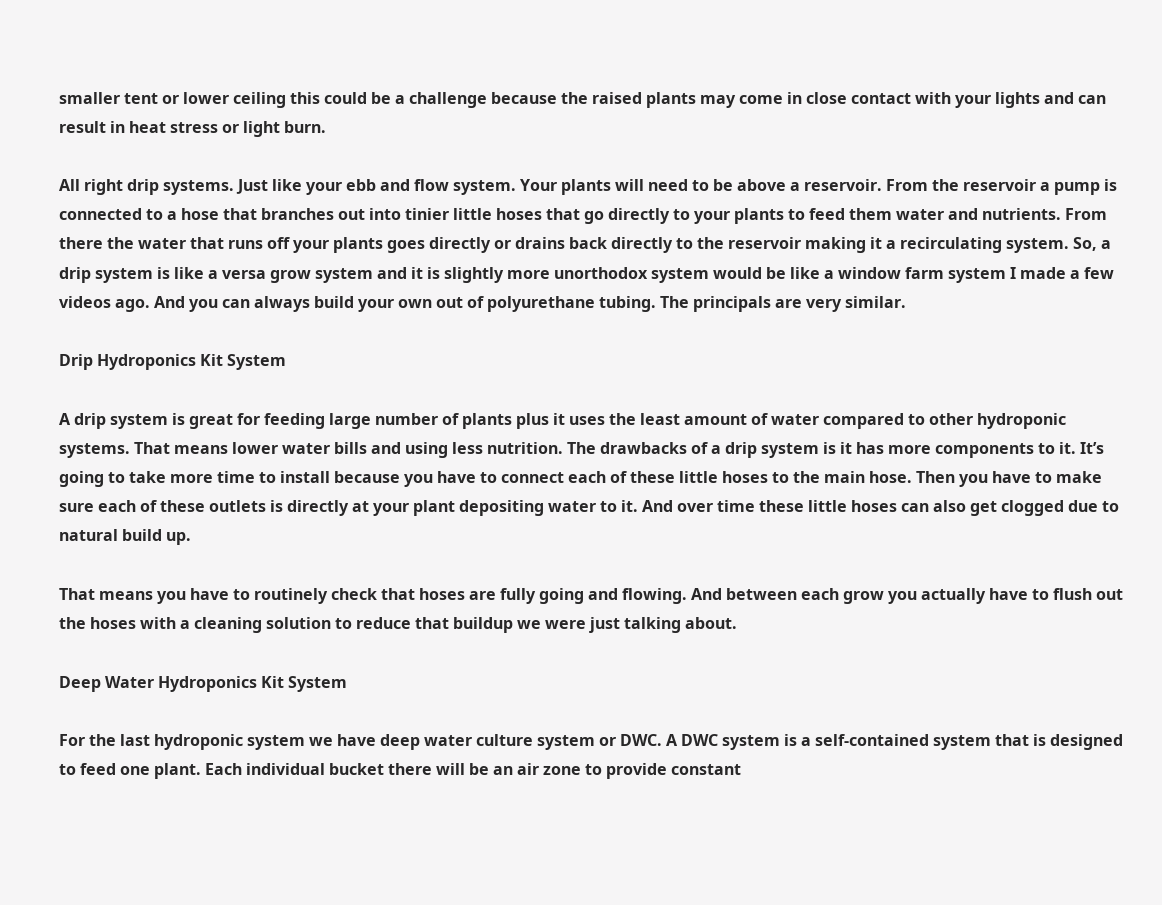smaller tent or lower ceiling this could be a challenge because the raised plants may come in close contact with your lights and can result in heat stress or light burn.

All right drip systems. Just like your ebb and flow system. Your plants will need to be above a reservoir. From the reservoir a pump is connected to a hose that branches out into tinier little hoses that go directly to your plants to feed them water and nutrients. From there the water that runs off your plants goes directly or drains back directly to the reservoir making it a recirculating system. So, a drip system is like a versa grow system and it is slightly more unorthodox system would be like a window farm system I made a few videos ago. And you can always build your own out of polyurethane tubing. The principals are very similar.

Drip Hydroponics Kit System

A drip system is great for feeding large number of plants plus it uses the least amount of water compared to other hydroponic systems. That means lower water bills and using less nutrition. The drawbacks of a drip system is it has more components to it. It’s going to take more time to install because you have to connect each of these little hoses to the main hose. Then you have to make sure each of these outlets is directly at your plant depositing water to it. And over time these little hoses can also get clogged due to natural build up.

That means you have to routinely check that hoses are fully going and flowing. And between each grow you actually have to flush out the hoses with a cleaning solution to reduce that buildup we were just talking about.

Deep Water Hydroponics Kit System

For the last hydroponic system we have deep water culture system or DWC. A DWC system is a self-contained system that is designed to feed one plant. Each individual bucket there will be an air zone to provide constant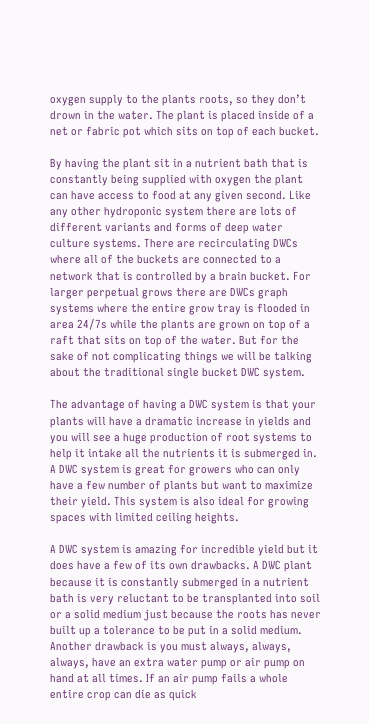oxygen supply to the plants roots, so they don’t drown in the water. The plant is placed inside of a net or fabric pot which sits on top of each bucket.

By having the plant sit in a nutrient bath that is constantly being supplied with oxygen the plant can have access to food at any given second. Like any other hydroponic system there are lots of different variants and forms of deep water culture systems. There are recirculating DWCs where all of the buckets are connected to a network that is controlled by a brain bucket. For larger perpetual grows there are DWCs graph systems where the entire grow tray is flooded in area 24/7s while the plants are grown on top of a raft that sits on top of the water. But for the sake of not complicating things we will be talking about the traditional single bucket DWC system.

The advantage of having a DWC system is that your plants will have a dramatic increase in yields and you will see a huge production of root systems to help it intake all the nutrients it is submerged in. A DWC system is great for growers who can only have a few number of plants but want to maximize their yield. This system is also ideal for growing spaces with limited ceiling heights.

A DWC system is amazing for incredible yield but it does have a few of its own drawbacks. A DWC plant because it is constantly submerged in a nutrient bath is very reluctant to be transplanted into soil or a solid medium just because the roots has never built up a tolerance to be put in a solid medium. Another drawback is you must always, always, always, have an extra water pump or air pump on hand at all times. If an air pump fails a whole entire crop can die as quick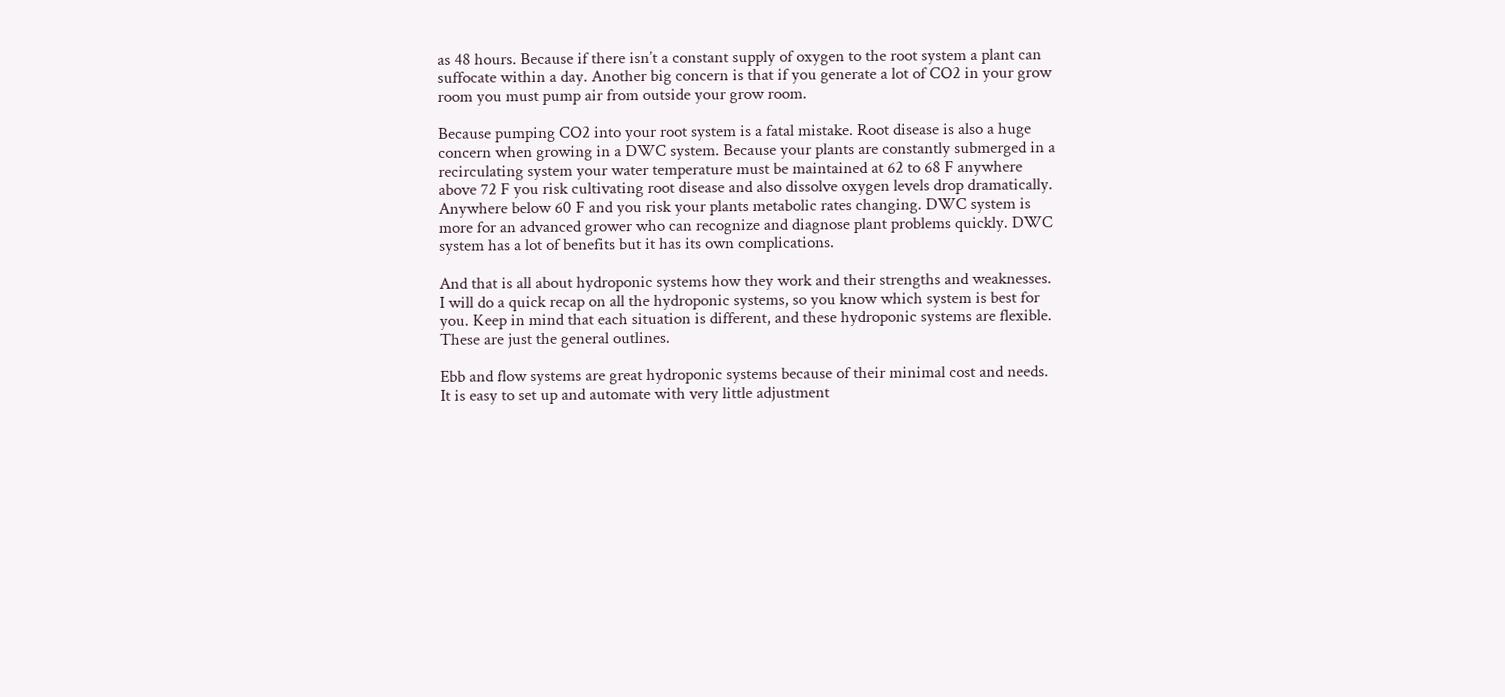as 48 hours. Because if there isn’t a constant supply of oxygen to the root system a plant can suffocate within a day. Another big concern is that if you generate a lot of CO2 in your grow room you must pump air from outside your grow room.

Because pumping CO2 into your root system is a fatal mistake. Root disease is also a huge concern when growing in a DWC system. Because your plants are constantly submerged in a recirculating system your water temperature must be maintained at 62 to 68 F anywhere above 72 F you risk cultivating root disease and also dissolve oxygen levels drop dramatically. Anywhere below 60 F and you risk your plants metabolic rates changing. DWC system is more for an advanced grower who can recognize and diagnose plant problems quickly. DWC system has a lot of benefits but it has its own complications.

And that is all about hydroponic systems how they work and their strengths and weaknesses. I will do a quick recap on all the hydroponic systems, so you know which system is best for you. Keep in mind that each situation is different, and these hydroponic systems are flexible. These are just the general outlines.

Ebb and flow systems are great hydroponic systems because of their minimal cost and needs. It is easy to set up and automate with very little adjustment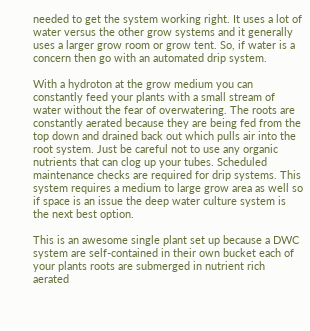needed to get the system working right. It uses a lot of water versus the other grow systems and it generally uses a larger grow room or grow tent. So, if water is a concern then go with an automated drip system.

With a hydroton at the grow medium you can constantly feed your plants with a small stream of water without the fear of overwatering. The roots are constantly aerated because they are being fed from the top down and drained back out which pulls air into the root system. Just be careful not to use any organic nutrients that can clog up your tubes. Scheduled maintenance checks are required for drip systems. This system requires a medium to large grow area as well so if space is an issue the deep water culture system is the next best option.

This is an awesome single plant set up because a DWC system are self-contained in their own bucket each of your plants roots are submerged in nutrient rich aerated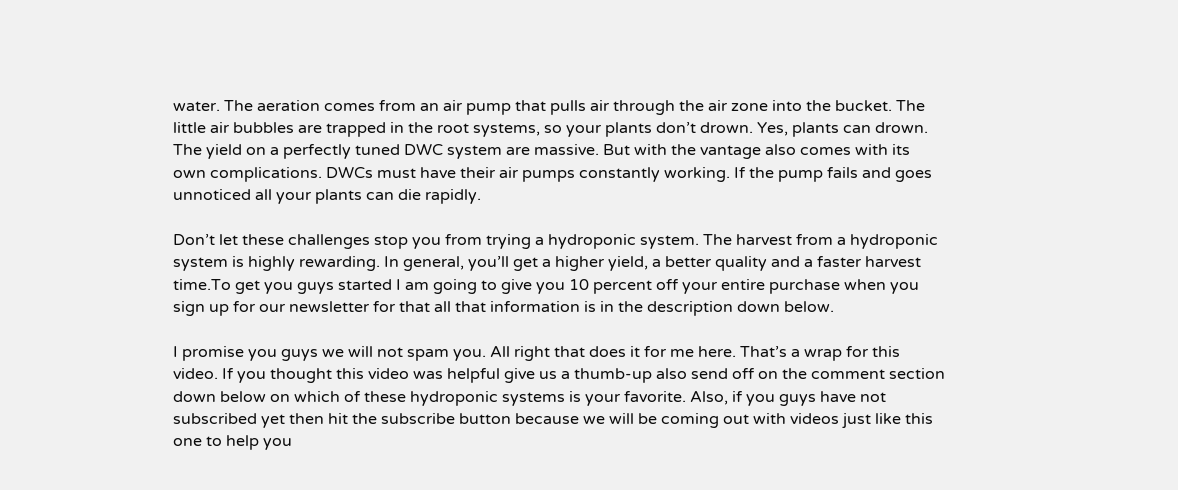water. The aeration comes from an air pump that pulls air through the air zone into the bucket. The little air bubbles are trapped in the root systems, so your plants don’t drown. Yes, plants can drown. The yield on a perfectly tuned DWC system are massive. But with the vantage also comes with its own complications. DWCs must have their air pumps constantly working. If the pump fails and goes unnoticed all your plants can die rapidly.

Don’t let these challenges stop you from trying a hydroponic system. The harvest from a hydroponic system is highly rewarding. In general, you’ll get a higher yield, a better quality and a faster harvest time.To get you guys started I am going to give you 10 percent off your entire purchase when you sign up for our newsletter for that all that information is in the description down below.

I promise you guys we will not spam you. All right that does it for me here. That’s a wrap for this video. If you thought this video was helpful give us a thumb-up also send off on the comment section down below on which of these hydroponic systems is your favorite. Also, if you guys have not subscribed yet then hit the subscribe button because we will be coming out with videos just like this one to help you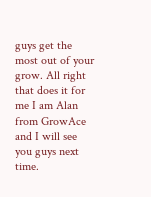guys get the most out of your grow. All right that does it for me I am Alan from GrowAce and I will see you guys next time.